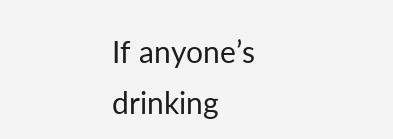If anyone’s drinking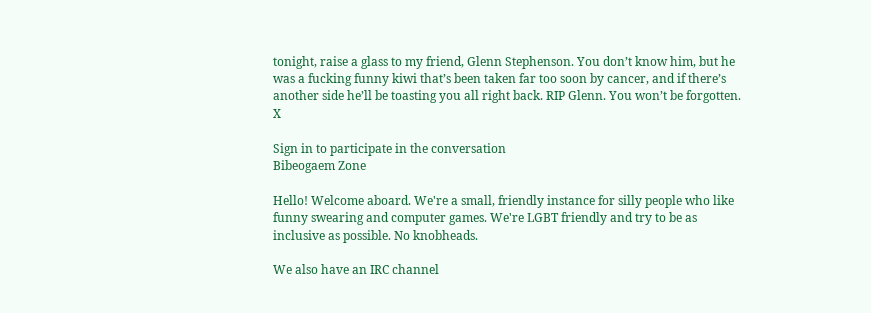tonight, raise a glass to my friend, Glenn Stephenson. You don’t know him, but he was a fucking funny kiwi that’s been taken far too soon by cancer, and if there’s another side he’ll be toasting you all right back. RIP Glenn. You won’t be forgotten. X

Sign in to participate in the conversation
Bibeogaem Zone

Hello! Welcome aboard. We're a small, friendly instance for silly people who like funny swearing and computer games. We're LGBT friendly and try to be as inclusive as possible. No knobheads.

We also have an IRC channel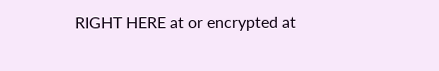RIGHT HERE at or encrypted at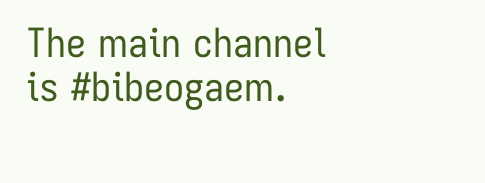The main channel is #bibeogaem.